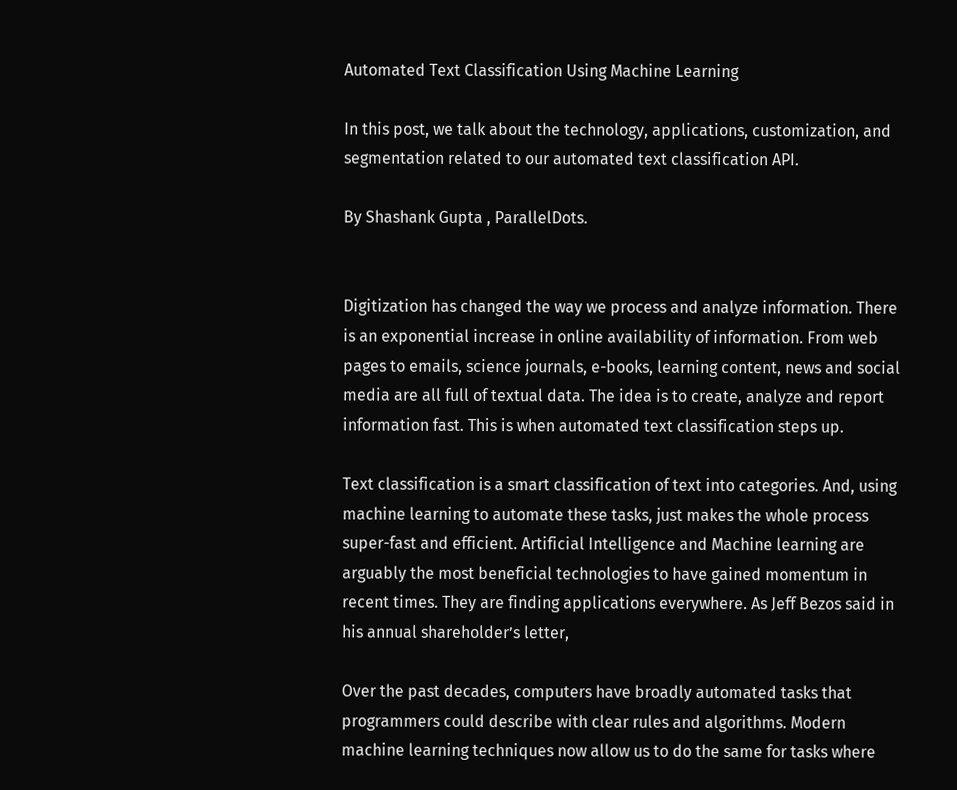Automated Text Classification Using Machine Learning

In this post, we talk about the technology, applications, customization, and segmentation related to our automated text classification API.

By Shashank Gupta , ParallelDots.


Digitization has changed the way we process and analyze information. There is an exponential increase in online availability of information. From web pages to emails, science journals, e-books, learning content, news and social media are all full of textual data. The idea is to create, analyze and report information fast. This is when automated text classification steps up.

Text classification is a smart classification of text into categories. And, using machine learning to automate these tasks, just makes the whole process super-fast and efficient. Artificial Intelligence and Machine learning are arguably the most beneficial technologies to have gained momentum in recent times. They are finding applications everywhere. As Jeff Bezos said in his annual shareholder’s letter,

Over the past decades, computers have broadly automated tasks that programmers could describe with clear rules and algorithms. Modern machine learning techniques now allow us to do the same for tasks where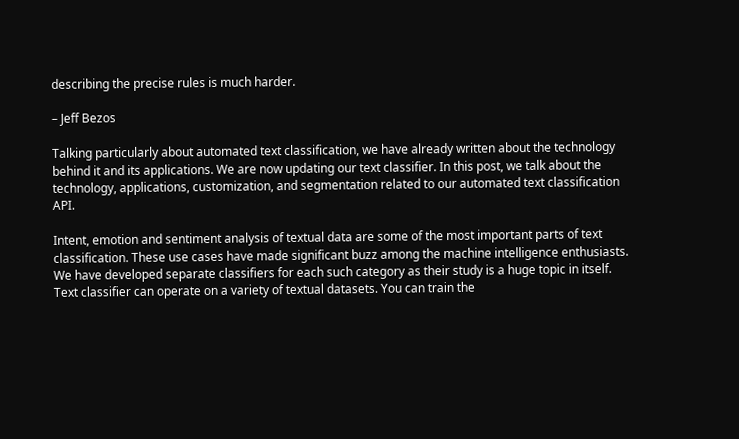describing the precise rules is much harder.

– Jeff Bezos

Talking particularly about automated text classification, we have already written about the technology behind it and its applications. We are now updating our text classifier. In this post, we talk about the technology, applications, customization, and segmentation related to our automated text classification API.

Intent, emotion and sentiment analysis of textual data are some of the most important parts of text classification. These use cases have made significant buzz among the machine intelligence enthusiasts. We have developed separate classifiers for each such category as their study is a huge topic in itself. Text classifier can operate on a variety of textual datasets. You can train the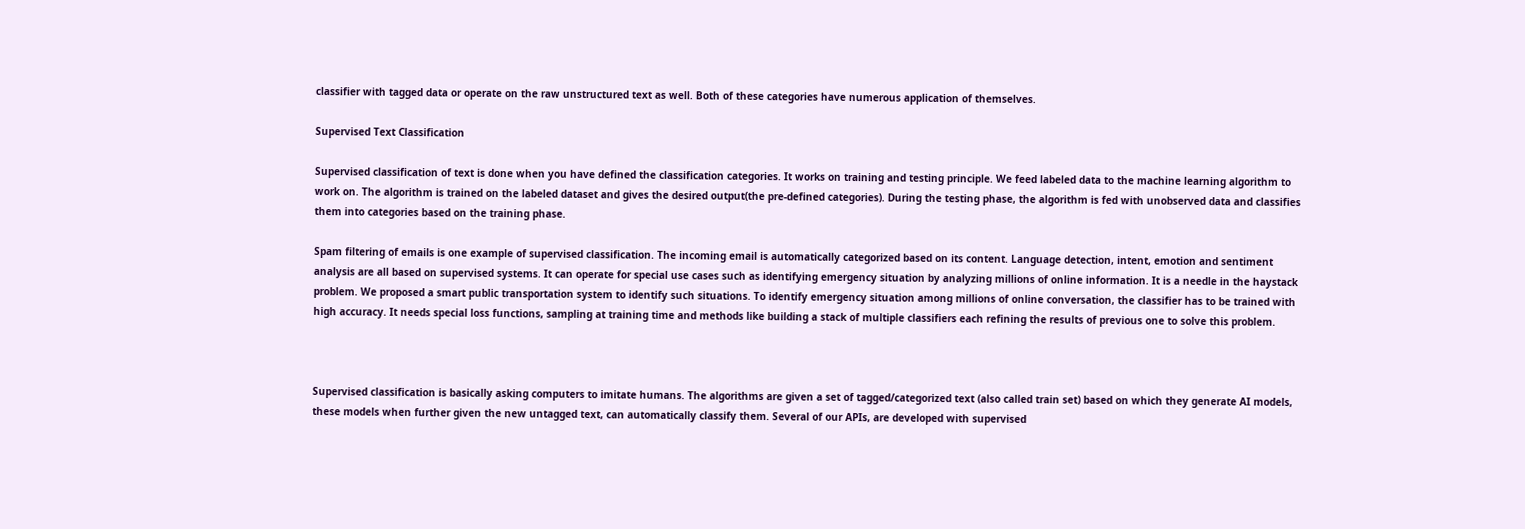classifier with tagged data or operate on the raw unstructured text as well. Both of these categories have numerous application of themselves.

Supervised Text Classification

Supervised classification of text is done when you have defined the classification categories. It works on training and testing principle. We feed labeled data to the machine learning algorithm to work on. The algorithm is trained on the labeled dataset and gives the desired output(the pre-defined categories). During the testing phase, the algorithm is fed with unobserved data and classifies them into categories based on the training phase.

Spam filtering of emails is one example of supervised classification. The incoming email is automatically categorized based on its content. Language detection, intent, emotion and sentiment analysis are all based on supervised systems. It can operate for special use cases such as identifying emergency situation by analyzing millions of online information. It is a needle in the haystack problem. We proposed a smart public transportation system to identify such situations. To identify emergency situation among millions of online conversation, the classifier has to be trained with high accuracy. It needs special loss functions, sampling at training time and methods like building a stack of multiple classifiers each refining the results of previous one to solve this problem.



Supervised classification is basically asking computers to imitate humans. The algorithms are given a set of tagged/categorized text (also called train set) based on which they generate AI models, these models when further given the new untagged text, can automatically classify them. Several of our APIs, are developed with supervised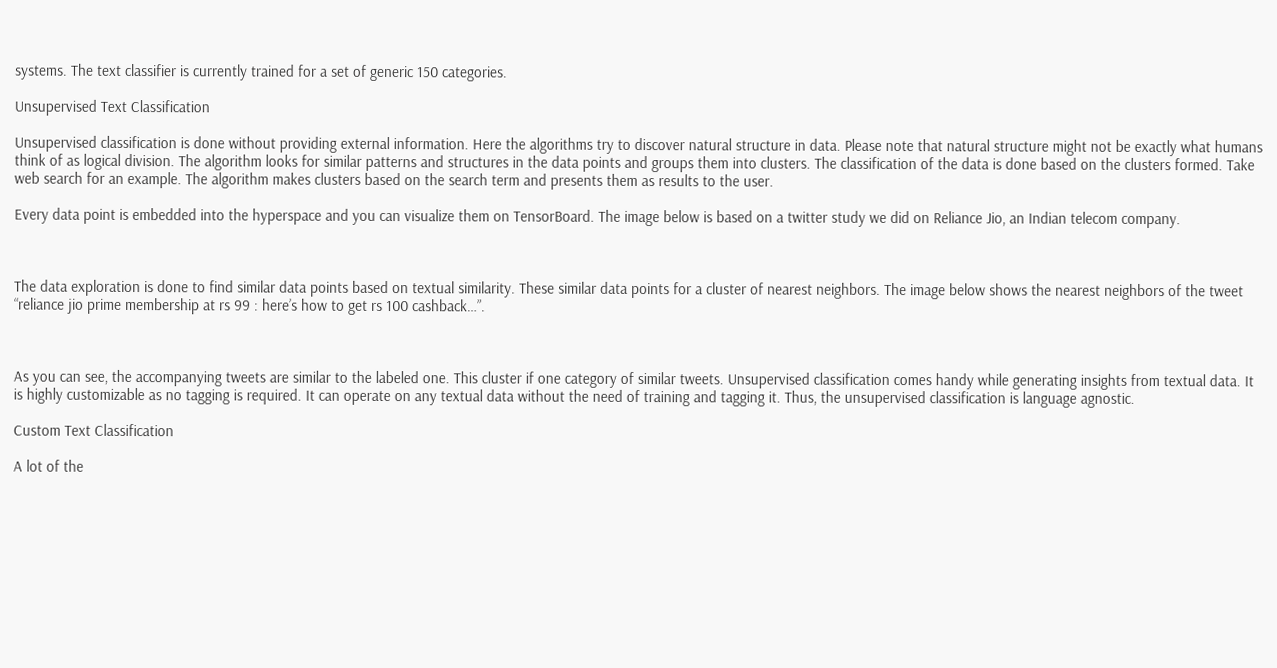systems. The text classifier is currently trained for a set of generic 150 categories.

Unsupervised Text Classification

Unsupervised classification is done without providing external information. Here the algorithms try to discover natural structure in data. Please note that natural structure might not be exactly what humans think of as logical division. The algorithm looks for similar patterns and structures in the data points and groups them into clusters. The classification of the data is done based on the clusters formed. Take web search for an example. The algorithm makes clusters based on the search term and presents them as results to the user.

Every data point is embedded into the hyperspace and you can visualize them on TensorBoard. The image below is based on a twitter study we did on Reliance Jio, an Indian telecom company.



The data exploration is done to find similar data points based on textual similarity. These similar data points for a cluster of nearest neighbors. The image below shows the nearest neighbors of the tweet “reliance jio prime membership at rs 99 : here’s how to get rs 100 cashback…”.



As you can see, the accompanying tweets are similar to the labeled one. This cluster if one category of similar tweets. Unsupervised classification comes handy while generating insights from textual data. It is highly customizable as no tagging is required. It can operate on any textual data without the need of training and tagging it. Thus, the unsupervised classification is language agnostic.

Custom Text Classification

A lot of the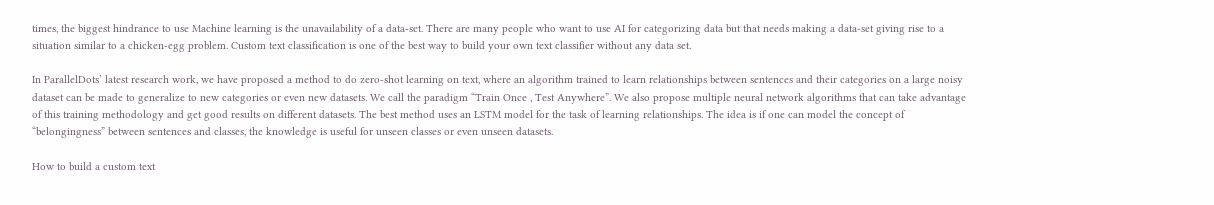times, the biggest hindrance to use Machine learning is the unavailability of a data-set. There are many people who want to use AI for categorizing data but that needs making a data-set giving rise to a situation similar to a chicken-egg problem. Custom text classification is one of the best way to build your own text classifier without any data set.

In ParallelDots’ latest research work, we have proposed a method to do zero-shot learning on text, where an algorithm trained to learn relationships between sentences and their categories on a large noisy dataset can be made to generalize to new categories or even new datasets. We call the paradigm “Train Once , Test Anywhere”. We also propose multiple neural network algorithms that can take advantage of this training methodology and get good results on different datasets. The best method uses an LSTM model for the task of learning relationships. The idea is if one can model the concept of “belongingness” between sentences and classes, the knowledge is useful for unseen classes or even unseen datasets.

How to build a custom text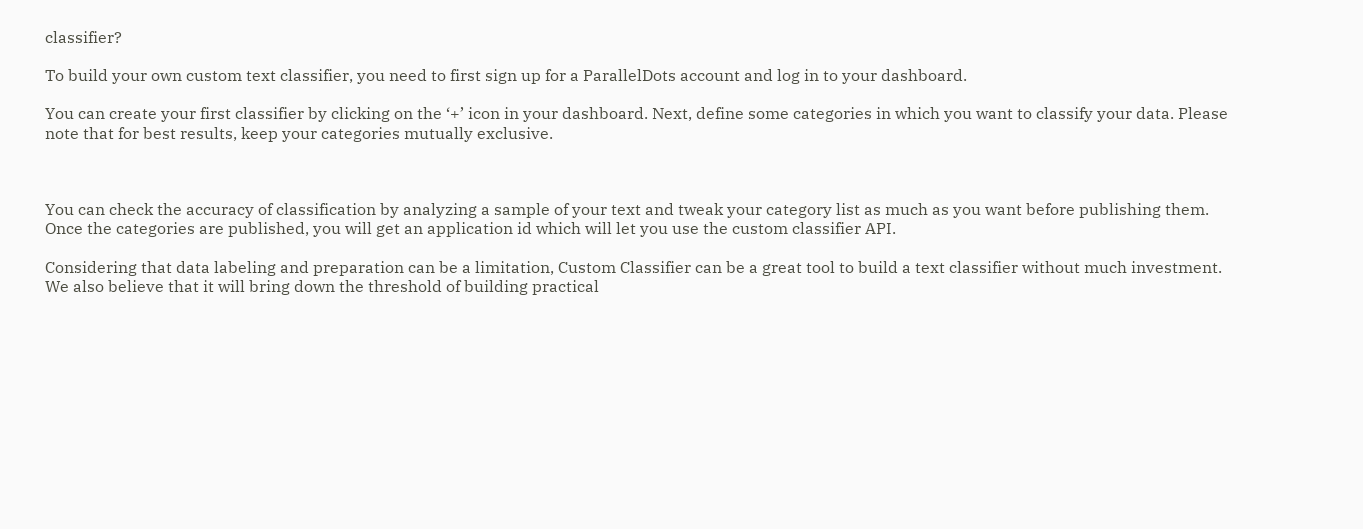classifier?

To build your own custom text classifier, you need to first sign up for a ParallelDots account and log in to your dashboard.

You can create your first classifier by clicking on the ‘+’ icon in your dashboard. Next, define some categories in which you want to classify your data. Please note that for best results, keep your categories mutually exclusive.



You can check the accuracy of classification by analyzing a sample of your text and tweak your category list as much as you want before publishing them. Once the categories are published, you will get an application id which will let you use the custom classifier API.

Considering that data labeling and preparation can be a limitation, Custom Classifier can be a great tool to build a text classifier without much investment. We also believe that it will bring down the threshold of building practical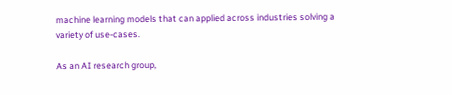machine learning models that can applied across industries solving a variety of use-cases.

As an AI research group,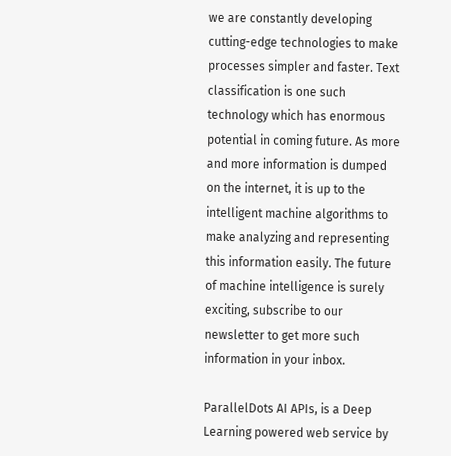we are constantly developing cutting-edge technologies to make processes simpler and faster. Text classification is one such technology which has enormous potential in coming future. As more and more information is dumped on the internet, it is up to the intelligent machine algorithms to make analyzing and representing this information easily. The future of machine intelligence is surely exciting, subscribe to our newsletter to get more such information in your inbox.

ParallelDots AI APIs, is a Deep Learning powered web service by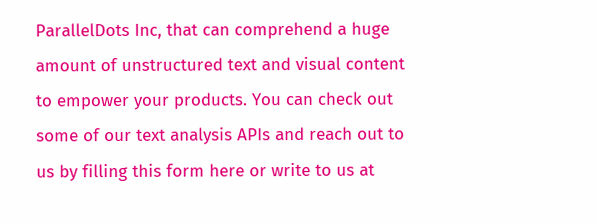ParallelDots Inc, that can comprehend a huge amount of unstructured text and visual content to empower your products. You can check out some of our text analysis APIs and reach out to us by filling this form here or write to us at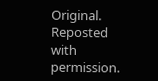Original. Reposted with permission.